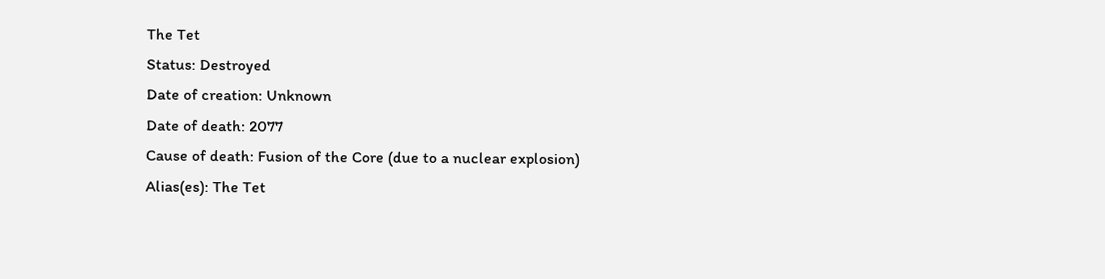The Tet
Status: Destroyed
Date of creation: Unknown
Date of death: 2077
Cause of death: Fusion of the Core (due to a nuclear explosion)
Alias(es): The Tet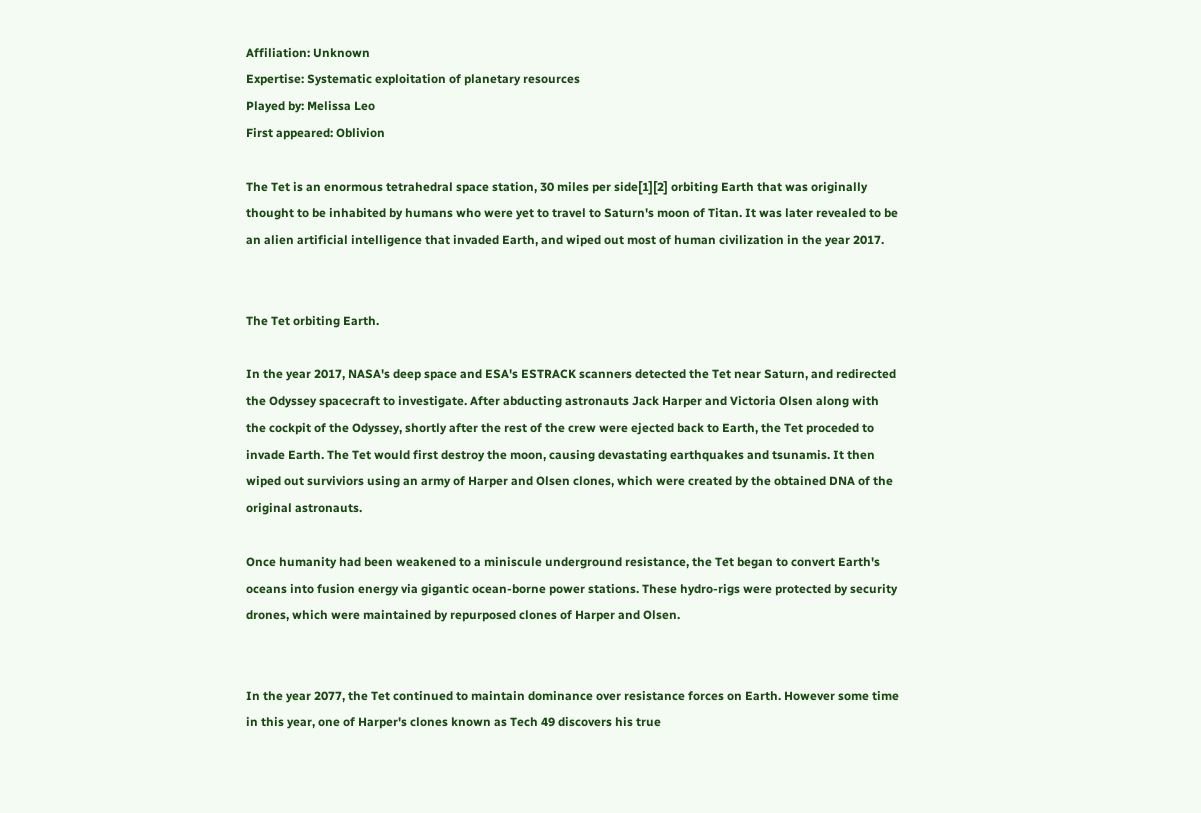Affiliation: Unknown
Expertise: Systematic exploitation of planetary resources
Played by: Melissa Leo
First appeared: Oblivion

The Tet is an enormous tetrahedral space station, 30 miles per side[1][2] orbiting Earth that was originally thought to be inhabited by humans who were yet to travel to Saturn's moon of Titan. It was later revealed to be an alien artificial intelligence that invaded Earth, and wiped out most of human civilization in the year 2017.


The Tet orbiting Earth.

In the year 2017, NASA's deep space and ESA's ESTRACK scanners detected the Tet near Saturn, and redirected the Odyssey spacecraft to investigate. After abducting astronauts Jack Harper and Victoria Olsen along with the cockpit of the Odyssey, shortly after the rest of the crew were ejected back to Earth, the Tet proceded to invade Earth. The Tet would first destroy the moon, causing devastating earthquakes and tsunamis. It then wiped out surviviors using an army of Harper and Olsen clones, which were created by the obtained DNA of the original astronauts.

Once humanity had been weakened to a miniscule underground resistance, the Tet began to convert Earth's oceans into fusion energy via gigantic ocean-borne power stations. These hydro-rigs were protected by security drones, which were maintained by repurposed clones of Harper and Olsen.


In the year 2077, the Tet continued to maintain dominance over resistance forces on Earth. However some time in this year, one of Harper's clones known as Tech 49 discovers his true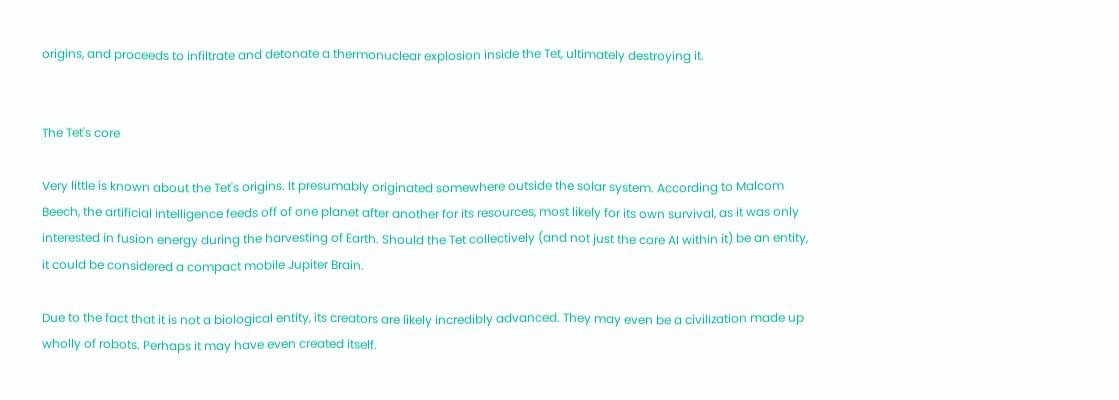origins, and proceeds to infiltrate and detonate a thermonuclear explosion inside the Tet, ultimately destroying it.


The Tet's core

Very little is known about the Tet's origins. It presumably originated somewhere outside the solar system. According to Malcom Beech, the artificial intelligence feeds off of one planet after another for its resources, most likely for its own survival, as it was only interested in fusion energy during the harvesting of Earth. Should the Tet collectively (and not just the core AI within it) be an entity, it could be considered a compact mobile Jupiter Brain.

Due to the fact that it is not a biological entity, its creators are likely incredibly advanced. They may even be a civilization made up wholly of robots. Perhaps it may have even created itself.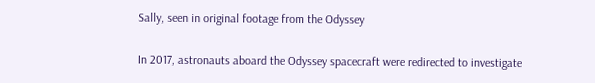Sally, seen in original footage from the Odyssey

In 2017, astronauts aboard the Odyssey spacecraft were redirected to investigate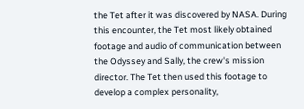the Tet after it was discovered by NASA. During this encounter, the Tet most likely obtained footage and audio of communication between the Odyssey and Sally, the crew's mission director. The Tet then used this footage to develop a complex personality,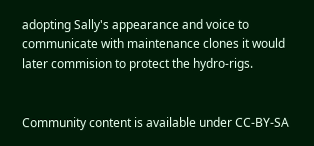adopting Sally's appearance and voice to communicate with maintenance clones it would later commision to protect the hydro-rigs.


Community content is available under CC-BY-SA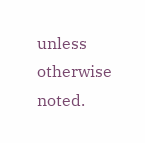unless otherwise noted.